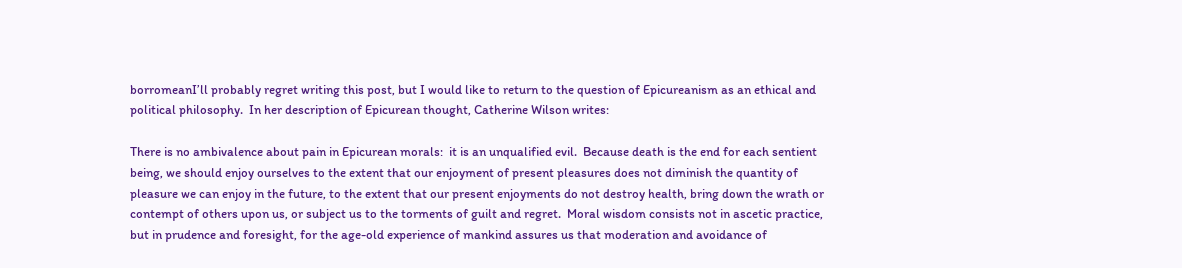borromeanI’ll probably regret writing this post, but I would like to return to the question of Epicureanism as an ethical and political philosophy.  In her description of Epicurean thought, Catherine Wilson writes:

There is no ambivalence about pain in Epicurean morals:  it is an unqualified evil.  Because death is the end for each sentient being, we should enjoy ourselves to the extent that our enjoyment of present pleasures does not diminish the quantity of pleasure we can enjoy in the future, to the extent that our present enjoyments do not destroy health, bring down the wrath or contempt of others upon us, or subject us to the torments of guilt and regret.  Moral wisdom consists not in ascetic practice, but in prudence and foresight, for the age-old experience of mankind assures us that moderation and avoidance of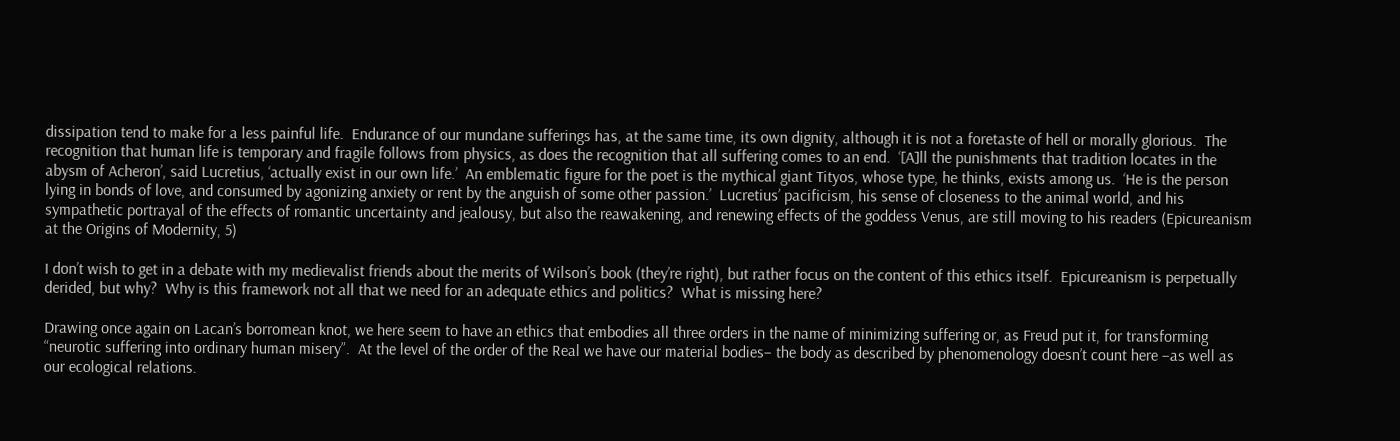dissipation tend to make for a less painful life.  Endurance of our mundane sufferings has, at the same time, its own dignity, although it is not a foretaste of hell or morally glorious.  The recognition that human life is temporary and fragile follows from physics, as does the recognition that all suffering comes to an end.  ‘[A]ll the punishments that tradition locates in the abysm of Acheron’, said Lucretius, ‘actually exist in our own life.’  An emblematic figure for the poet is the mythical giant Tityos, whose type, he thinks, exists among us.  ‘He is the person lying in bonds of love, and consumed by agonizing anxiety or rent by the anguish of some other passion.’  Lucretius’ pacificism, his sense of closeness to the animal world, and his sympathetic portrayal of the effects of romantic uncertainty and jealousy, but also the reawakening, and renewing effects of the goddess Venus, are still moving to his readers (Epicureanism at the Origins of Modernity, 5)

I don’t wish to get in a debate with my medievalist friends about the merits of Wilson’s book (they’re right), but rather focus on the content of this ethics itself.  Epicureanism is perpetually derided, but why?  Why is this framework not all that we need for an adequate ethics and politics?  What is missing here?

Drawing once again on Lacan’s borromean knot, we here seem to have an ethics that embodies all three orders in the name of minimizing suffering or, as Freud put it, for transforming “neurotic suffering into ordinary human misery”.  At the level of the order of the Real we have our material bodies– the body as described by phenomenology doesn’t count here –as well as our ecological relations.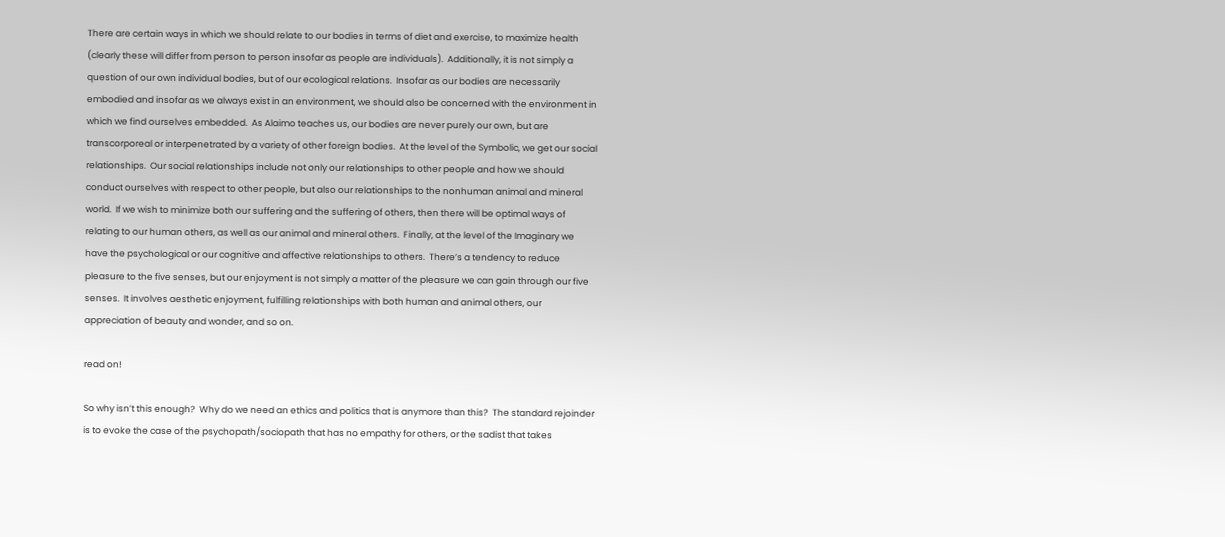There are certain ways in which we should relate to our bodies in terms of diet and exercise, to maximize health (clearly these will differ from person to person insofar as people are individuals).  Additionally, it is not simply a question of our own individual bodies, but of our ecological relations.  Insofar as our bodies are necessarily embodied and insofar as we always exist in an environment, we should also be concerned with the environment in which we find ourselves embedded.  As Alaimo teaches us, our bodies are never purely our own, but are transcorporeal or interpenetrated by a variety of other foreign bodies.  At the level of the Symbolic, we get our social relationships.  Our social relationships include not only our relationships to other people and how we should conduct ourselves with respect to other people, but also our relationships to the nonhuman animal and mineral world.  If we wish to minimize both our suffering and the suffering of others, then there will be optimal ways of relating to our human others, as well as our animal and mineral others.  Finally, at the level of the Imaginary we have the psychological or our cognitive and affective relationships to others.  There’s a tendency to reduce pleasure to the five senses, but our enjoyment is not simply a matter of the pleasure we can gain through our five senses.  It involves aesthetic enjoyment, fulfilling relationships with both human and animal others, our appreciation of beauty and wonder, and so on.

read on!

So why isn’t this enough?  Why do we need an ethics and politics that is anymore than this?  The standard rejoinder is to evoke the case of the psychopath/sociopath that has no empathy for others, or the sadist that takes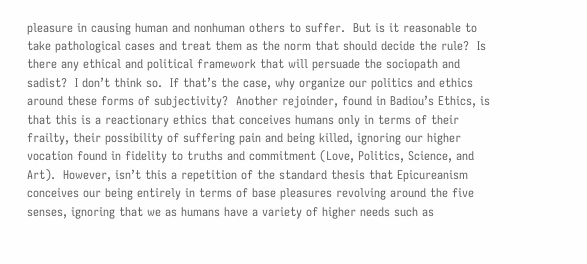pleasure in causing human and nonhuman others to suffer.  But is it reasonable to take pathological cases and treat them as the norm that should decide the rule?  Is there any ethical and political framework that will persuade the sociopath and sadist?  I don’t think so.  If that’s the case, why organize our politics and ethics around these forms of subjectivity?  Another rejoinder, found in Badiou’s Ethics, is that this is a reactionary ethics that conceives humans only in terms of their frailty, their possibility of suffering pain and being killed, ignoring our higher vocation found in fidelity to truths and commitment (Love, Politics, Science, and Art).  However, isn’t this a repetition of the standard thesis that Epicureanism conceives our being entirely in terms of base pleasures revolving around the five senses, ignoring that we as humans have a variety of higher needs such as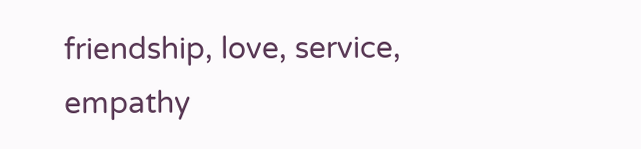friendship, love, service, empathy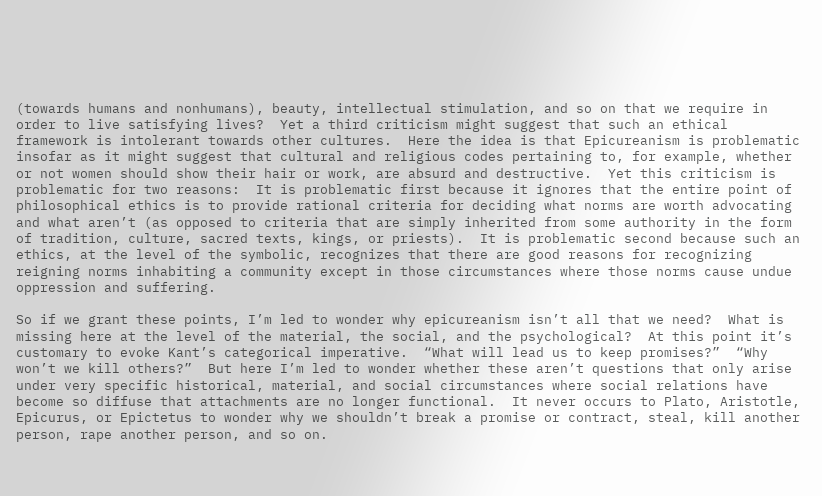(towards humans and nonhumans), beauty, intellectual stimulation, and so on that we require in order to live satisfying lives?  Yet a third criticism might suggest that such an ethical framework is intolerant towards other cultures.  Here the idea is that Epicureanism is problematic insofar as it might suggest that cultural and religious codes pertaining to, for example, whether or not women should show their hair or work, are absurd and destructive.  Yet this criticism is problematic for two reasons:  It is problematic first because it ignores that the entire point of philosophical ethics is to provide rational criteria for deciding what norms are worth advocating and what aren’t (as opposed to criteria that are simply inherited from some authority in the form of tradition, culture, sacred texts, kings, or priests).  It is problematic second because such an ethics, at the level of the symbolic, recognizes that there are good reasons for recognizing reigning norms inhabiting a community except in those circumstances where those norms cause undue oppression and suffering.

So if we grant these points, I’m led to wonder why epicureanism isn’t all that we need?  What is missing here at the level of the material, the social, and the psychological?  At this point it’s customary to evoke Kant’s categorical imperative.  “What will lead us to keep promises?”  “Why won’t we kill others?”  But here I’m led to wonder whether these aren’t questions that only arise under very specific historical, material, and social circumstances where social relations have become so diffuse that attachments are no longer functional.  It never occurs to Plato, Aristotle, Epicurus, or Epictetus to wonder why we shouldn’t break a promise or contract, steal, kill another person, rape another person, and so on.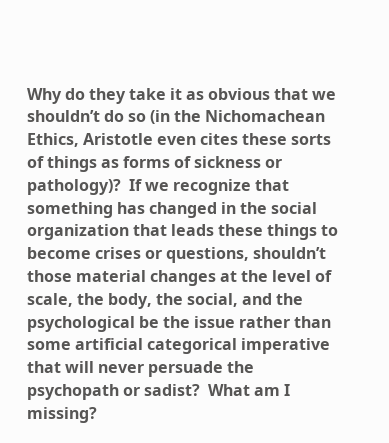Why do they take it as obvious that we shouldn’t do so (in the Nichomachean Ethics, Aristotle even cites these sorts of things as forms of sickness or pathology)?  If we recognize that something has changed in the social organization that leads these things to become crises or questions, shouldn’t those material changes at the level of scale, the body, the social, and the psychological be the issue rather than some artificial categorical imperative that will never persuade the psychopath or sadist?  What am I missing?